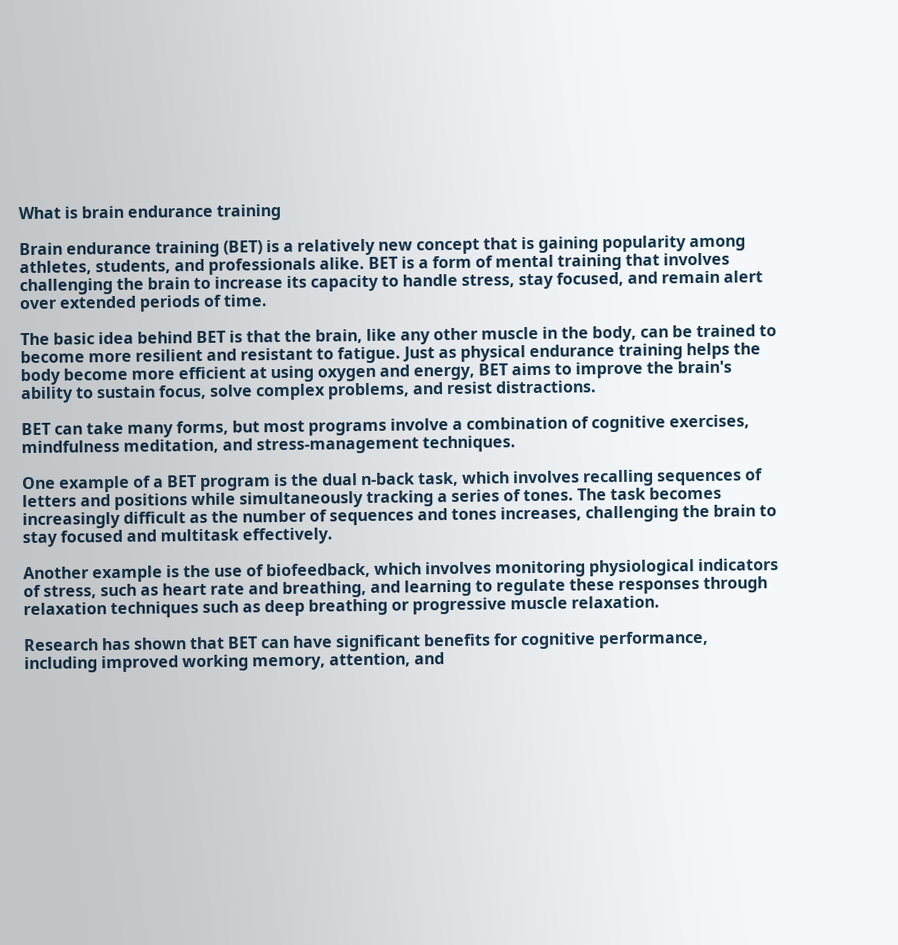What is brain endurance training

Brain endurance training (BET) is a relatively new concept that is gaining popularity among athletes, students, and professionals alike. BET is a form of mental training that involves challenging the brain to increase its capacity to handle stress, stay focused, and remain alert over extended periods of time.

The basic idea behind BET is that the brain, like any other muscle in the body, can be trained to become more resilient and resistant to fatigue. Just as physical endurance training helps the body become more efficient at using oxygen and energy, BET aims to improve the brain's ability to sustain focus, solve complex problems, and resist distractions.

BET can take many forms, but most programs involve a combination of cognitive exercises, mindfulness meditation, and stress-management techniques.

One example of a BET program is the dual n-back task, which involves recalling sequences of letters and positions while simultaneously tracking a series of tones. The task becomes increasingly difficult as the number of sequences and tones increases, challenging the brain to stay focused and multitask effectively.

Another example is the use of biofeedback, which involves monitoring physiological indicators of stress, such as heart rate and breathing, and learning to regulate these responses through relaxation techniques such as deep breathing or progressive muscle relaxation.

Research has shown that BET can have significant benefits for cognitive performance, including improved working memory, attention, and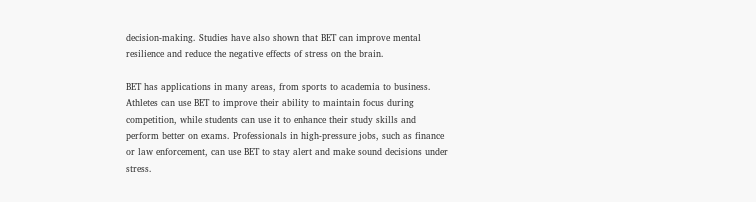decision-making. Studies have also shown that BET can improve mental resilience and reduce the negative effects of stress on the brain.

BET has applications in many areas, from sports to academia to business. Athletes can use BET to improve their ability to maintain focus during competition, while students can use it to enhance their study skills and perform better on exams. Professionals in high-pressure jobs, such as finance or law enforcement, can use BET to stay alert and make sound decisions under stress.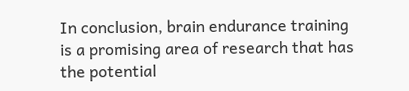In conclusion, brain endurance training is a promising area of research that has the potential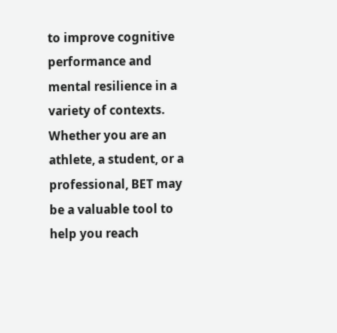to improve cognitive performance and mental resilience in a variety of contexts. Whether you are an athlete, a student, or a professional, BET may be a valuable tool to help you reach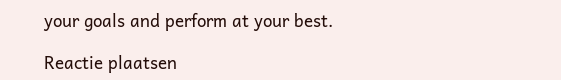your goals and perform at your best.

Reactie plaatsen